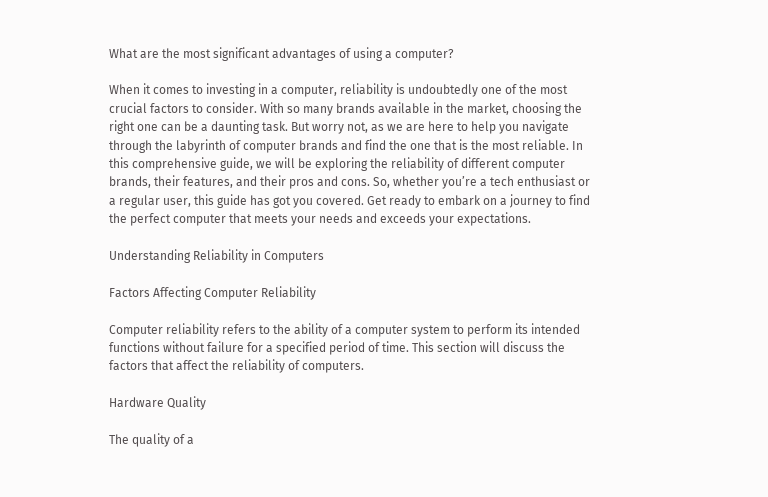What are the most significant advantages of using a computer?

When it comes to investing in a computer, reliability is undoubtedly one of the most crucial factors to consider. With so many brands available in the market, choosing the right one can be a daunting task. But worry not, as we are here to help you navigate through the labyrinth of computer brands and find the one that is the most reliable. In this comprehensive guide, we will be exploring the reliability of different computer brands, their features, and their pros and cons. So, whether you’re a tech enthusiast or a regular user, this guide has got you covered. Get ready to embark on a journey to find the perfect computer that meets your needs and exceeds your expectations.

Understanding Reliability in Computers

Factors Affecting Computer Reliability

Computer reliability refers to the ability of a computer system to perform its intended functions without failure for a specified period of time. This section will discuss the factors that affect the reliability of computers.

Hardware Quality

The quality of a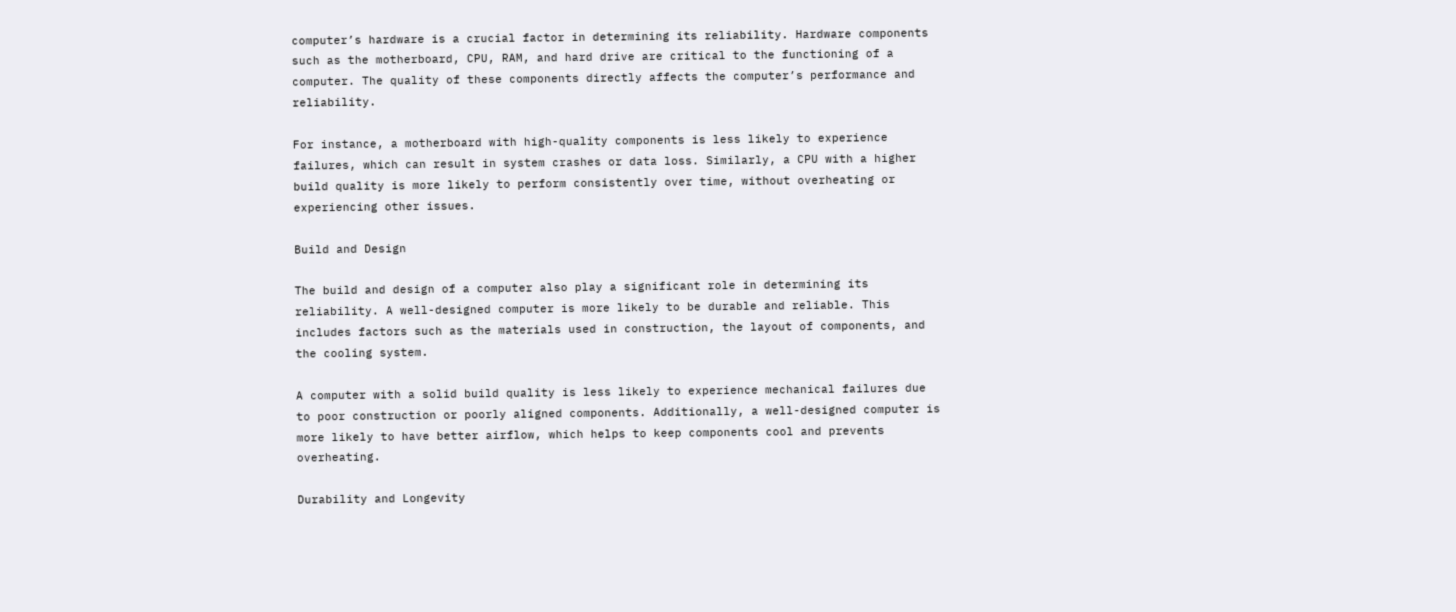computer’s hardware is a crucial factor in determining its reliability. Hardware components such as the motherboard, CPU, RAM, and hard drive are critical to the functioning of a computer. The quality of these components directly affects the computer’s performance and reliability.

For instance, a motherboard with high-quality components is less likely to experience failures, which can result in system crashes or data loss. Similarly, a CPU with a higher build quality is more likely to perform consistently over time, without overheating or experiencing other issues.

Build and Design

The build and design of a computer also play a significant role in determining its reliability. A well-designed computer is more likely to be durable and reliable. This includes factors such as the materials used in construction, the layout of components, and the cooling system.

A computer with a solid build quality is less likely to experience mechanical failures due to poor construction or poorly aligned components. Additionally, a well-designed computer is more likely to have better airflow, which helps to keep components cool and prevents overheating.

Durability and Longevity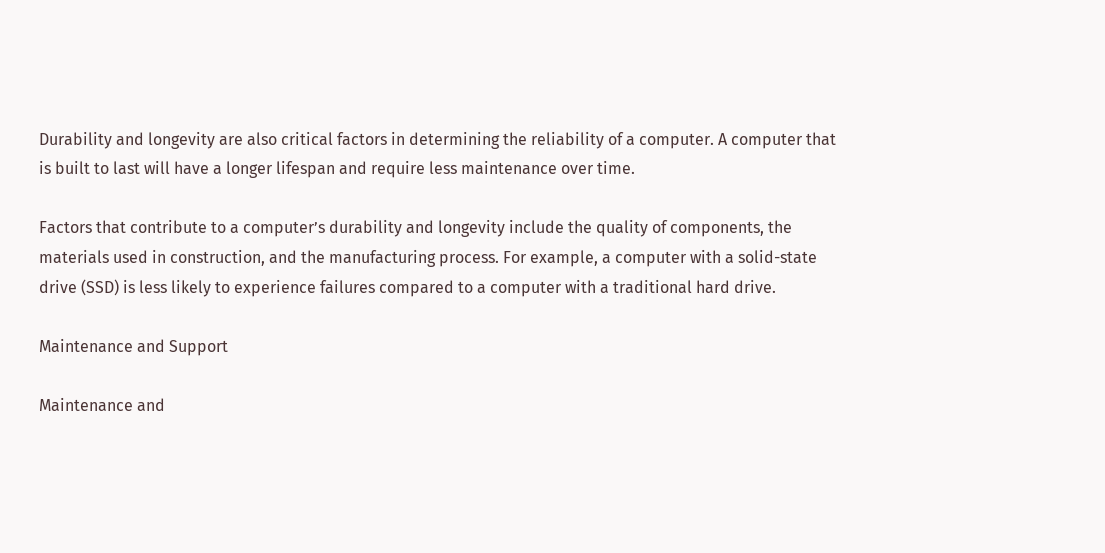Durability and longevity are also critical factors in determining the reliability of a computer. A computer that is built to last will have a longer lifespan and require less maintenance over time.

Factors that contribute to a computer’s durability and longevity include the quality of components, the materials used in construction, and the manufacturing process. For example, a computer with a solid-state drive (SSD) is less likely to experience failures compared to a computer with a traditional hard drive.

Maintenance and Support

Maintenance and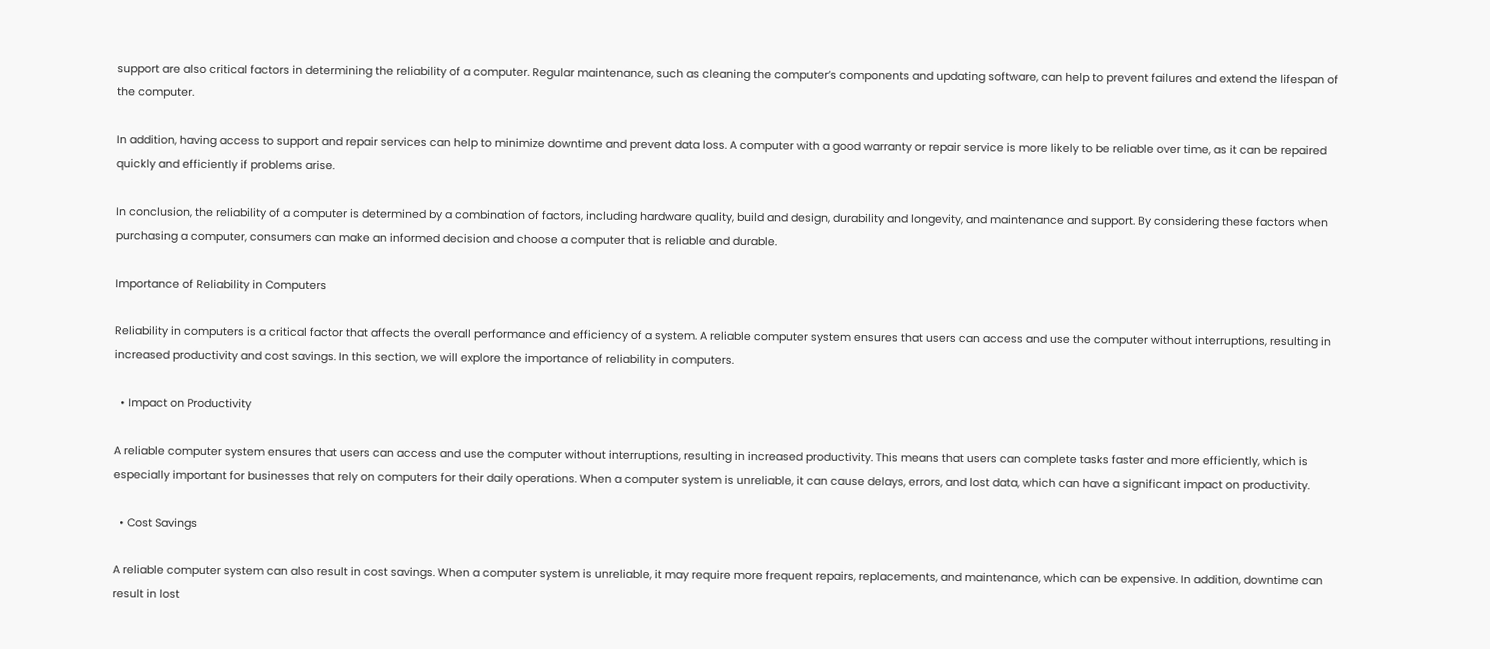support are also critical factors in determining the reliability of a computer. Regular maintenance, such as cleaning the computer’s components and updating software, can help to prevent failures and extend the lifespan of the computer.

In addition, having access to support and repair services can help to minimize downtime and prevent data loss. A computer with a good warranty or repair service is more likely to be reliable over time, as it can be repaired quickly and efficiently if problems arise.

In conclusion, the reliability of a computer is determined by a combination of factors, including hardware quality, build and design, durability and longevity, and maintenance and support. By considering these factors when purchasing a computer, consumers can make an informed decision and choose a computer that is reliable and durable.

Importance of Reliability in Computers

Reliability in computers is a critical factor that affects the overall performance and efficiency of a system. A reliable computer system ensures that users can access and use the computer without interruptions, resulting in increased productivity and cost savings. In this section, we will explore the importance of reliability in computers.

  • Impact on Productivity

A reliable computer system ensures that users can access and use the computer without interruptions, resulting in increased productivity. This means that users can complete tasks faster and more efficiently, which is especially important for businesses that rely on computers for their daily operations. When a computer system is unreliable, it can cause delays, errors, and lost data, which can have a significant impact on productivity.

  • Cost Savings

A reliable computer system can also result in cost savings. When a computer system is unreliable, it may require more frequent repairs, replacements, and maintenance, which can be expensive. In addition, downtime can result in lost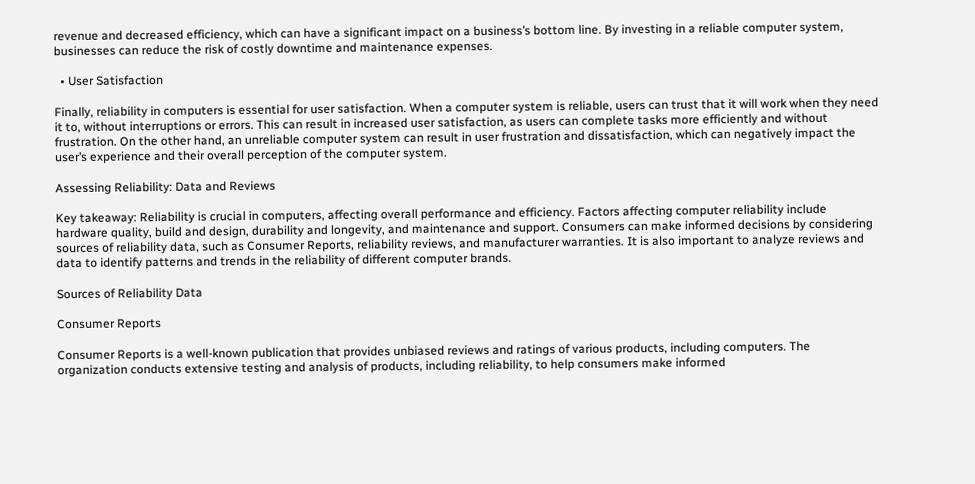revenue and decreased efficiency, which can have a significant impact on a business’s bottom line. By investing in a reliable computer system, businesses can reduce the risk of costly downtime and maintenance expenses.

  • User Satisfaction

Finally, reliability in computers is essential for user satisfaction. When a computer system is reliable, users can trust that it will work when they need it to, without interruptions or errors. This can result in increased user satisfaction, as users can complete tasks more efficiently and without frustration. On the other hand, an unreliable computer system can result in user frustration and dissatisfaction, which can negatively impact the user’s experience and their overall perception of the computer system.

Assessing Reliability: Data and Reviews

Key takeaway: Reliability is crucial in computers, affecting overall performance and efficiency. Factors affecting computer reliability include hardware quality, build and design, durability and longevity, and maintenance and support. Consumers can make informed decisions by considering sources of reliability data, such as Consumer Reports, reliability reviews, and manufacturer warranties. It is also important to analyze reviews and data to identify patterns and trends in the reliability of different computer brands.

Sources of Reliability Data

Consumer Reports

Consumer Reports is a well-known publication that provides unbiased reviews and ratings of various products, including computers. The organization conducts extensive testing and analysis of products, including reliability, to help consumers make informed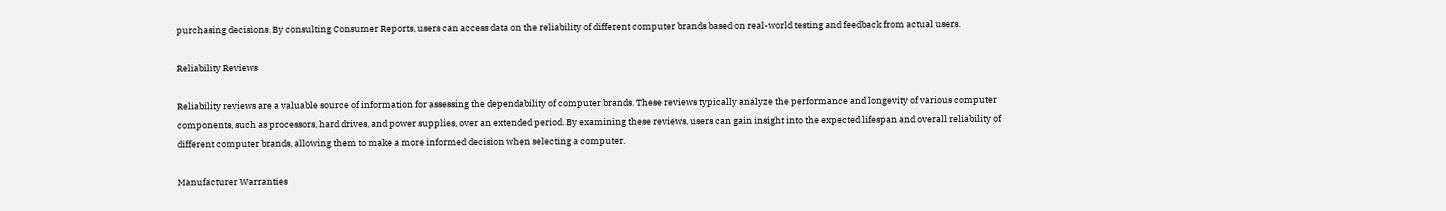purchasing decisions. By consulting Consumer Reports, users can access data on the reliability of different computer brands based on real-world testing and feedback from actual users.

Reliability Reviews

Reliability reviews are a valuable source of information for assessing the dependability of computer brands. These reviews typically analyze the performance and longevity of various computer components, such as processors, hard drives, and power supplies, over an extended period. By examining these reviews, users can gain insight into the expected lifespan and overall reliability of different computer brands, allowing them to make a more informed decision when selecting a computer.

Manufacturer Warranties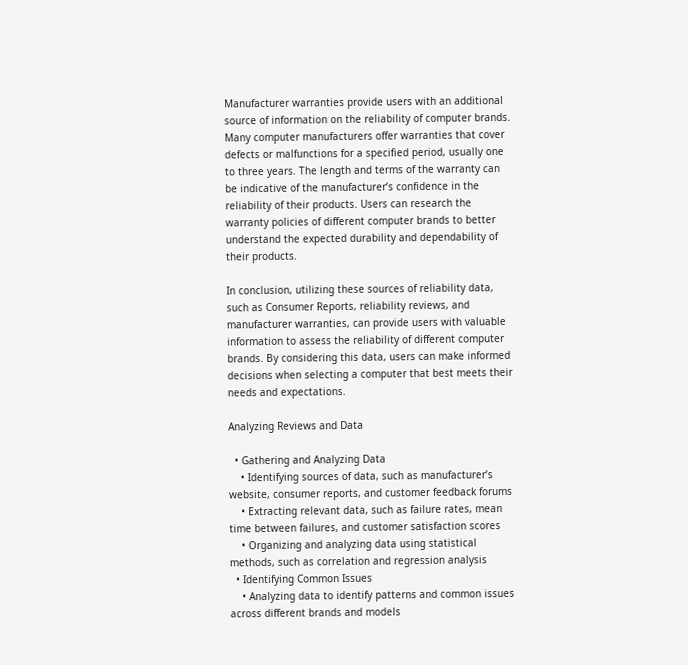Manufacturer warranties provide users with an additional source of information on the reliability of computer brands. Many computer manufacturers offer warranties that cover defects or malfunctions for a specified period, usually one to three years. The length and terms of the warranty can be indicative of the manufacturer’s confidence in the reliability of their products. Users can research the warranty policies of different computer brands to better understand the expected durability and dependability of their products.

In conclusion, utilizing these sources of reliability data, such as Consumer Reports, reliability reviews, and manufacturer warranties, can provide users with valuable information to assess the reliability of different computer brands. By considering this data, users can make informed decisions when selecting a computer that best meets their needs and expectations.

Analyzing Reviews and Data

  • Gathering and Analyzing Data
    • Identifying sources of data, such as manufacturer’s website, consumer reports, and customer feedback forums
    • Extracting relevant data, such as failure rates, mean time between failures, and customer satisfaction scores
    • Organizing and analyzing data using statistical methods, such as correlation and regression analysis
  • Identifying Common Issues
    • Analyzing data to identify patterns and common issues across different brands and models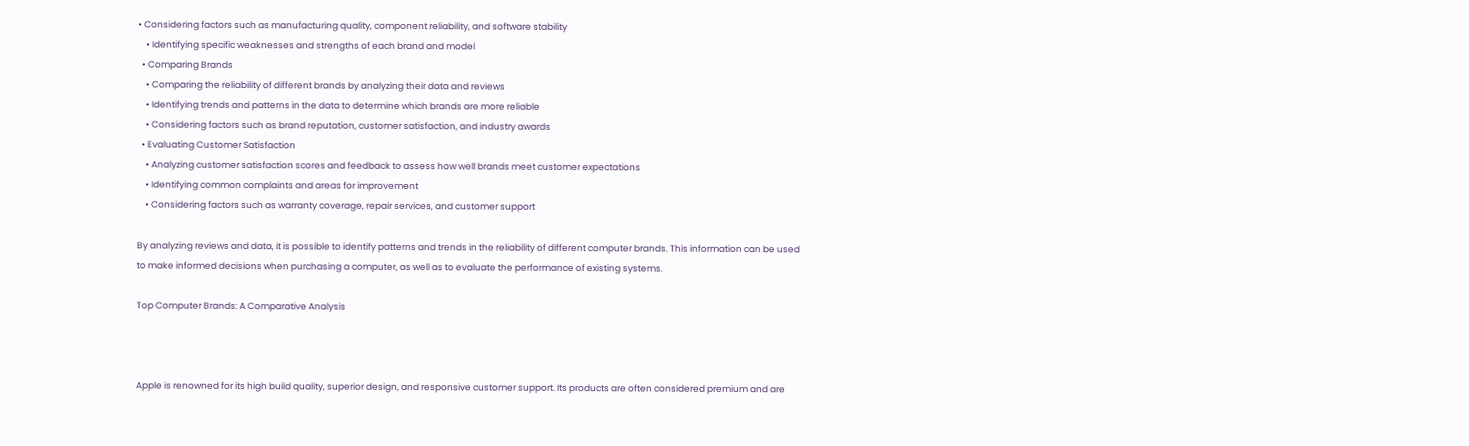• Considering factors such as manufacturing quality, component reliability, and software stability
    • Identifying specific weaknesses and strengths of each brand and model
  • Comparing Brands
    • Comparing the reliability of different brands by analyzing their data and reviews
    • Identifying trends and patterns in the data to determine which brands are more reliable
    • Considering factors such as brand reputation, customer satisfaction, and industry awards
  • Evaluating Customer Satisfaction
    • Analyzing customer satisfaction scores and feedback to assess how well brands meet customer expectations
    • Identifying common complaints and areas for improvement
    • Considering factors such as warranty coverage, repair services, and customer support

By analyzing reviews and data, it is possible to identify patterns and trends in the reliability of different computer brands. This information can be used to make informed decisions when purchasing a computer, as well as to evaluate the performance of existing systems.

Top Computer Brands: A Comparative Analysis



Apple is renowned for its high build quality, superior design, and responsive customer support. Its products are often considered premium and are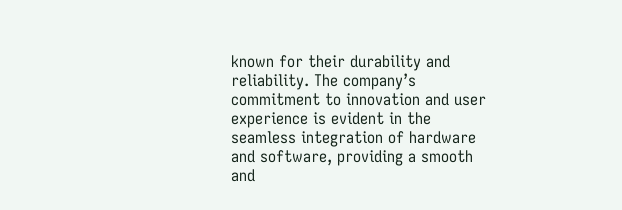known for their durability and reliability. The company’s commitment to innovation and user experience is evident in the seamless integration of hardware and software, providing a smooth and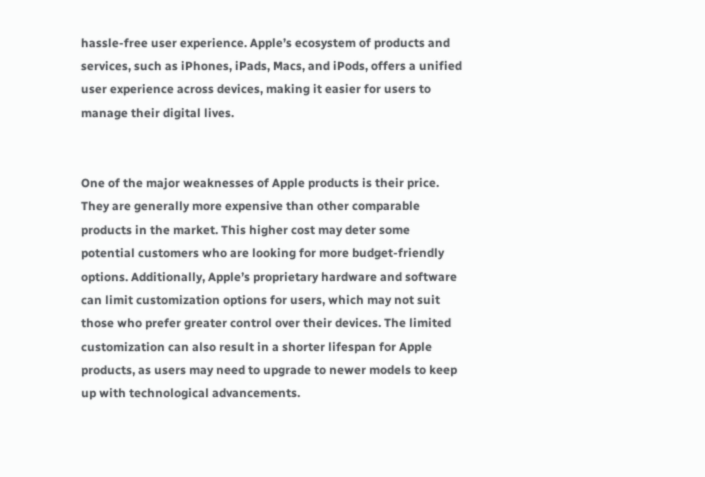hassle-free user experience. Apple’s ecosystem of products and services, such as iPhones, iPads, Macs, and iPods, offers a unified user experience across devices, making it easier for users to manage their digital lives.


One of the major weaknesses of Apple products is their price. They are generally more expensive than other comparable products in the market. This higher cost may deter some potential customers who are looking for more budget-friendly options. Additionally, Apple’s proprietary hardware and software can limit customization options for users, which may not suit those who prefer greater control over their devices. The limited customization can also result in a shorter lifespan for Apple products, as users may need to upgrade to newer models to keep up with technological advancements.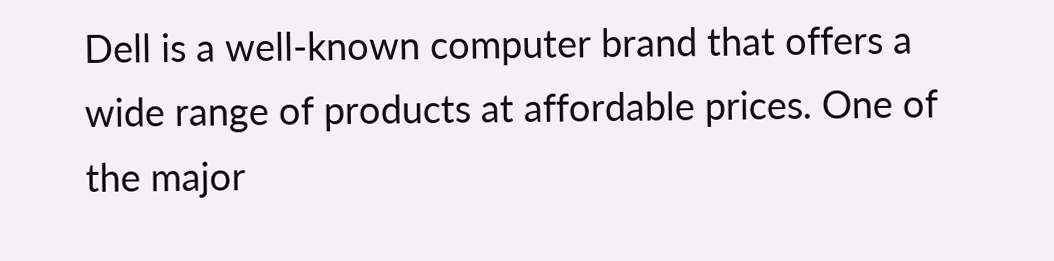Dell is a well-known computer brand that offers a wide range of products at affordable prices. One of the major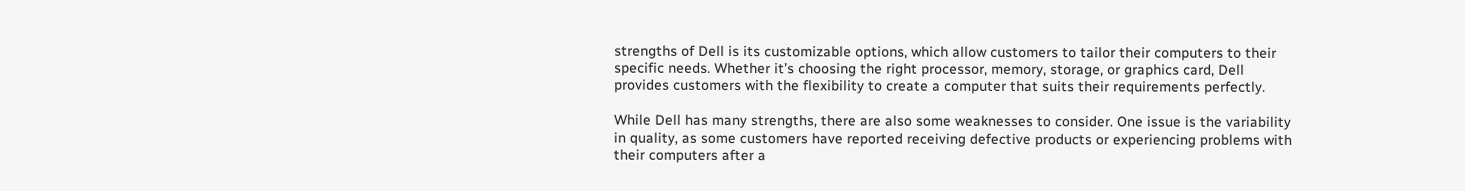strengths of Dell is its customizable options, which allow customers to tailor their computers to their specific needs. Whether it’s choosing the right processor, memory, storage, or graphics card, Dell provides customers with the flexibility to create a computer that suits their requirements perfectly.

While Dell has many strengths, there are also some weaknesses to consider. One issue is the variability in quality, as some customers have reported receiving defective products or experiencing problems with their computers after a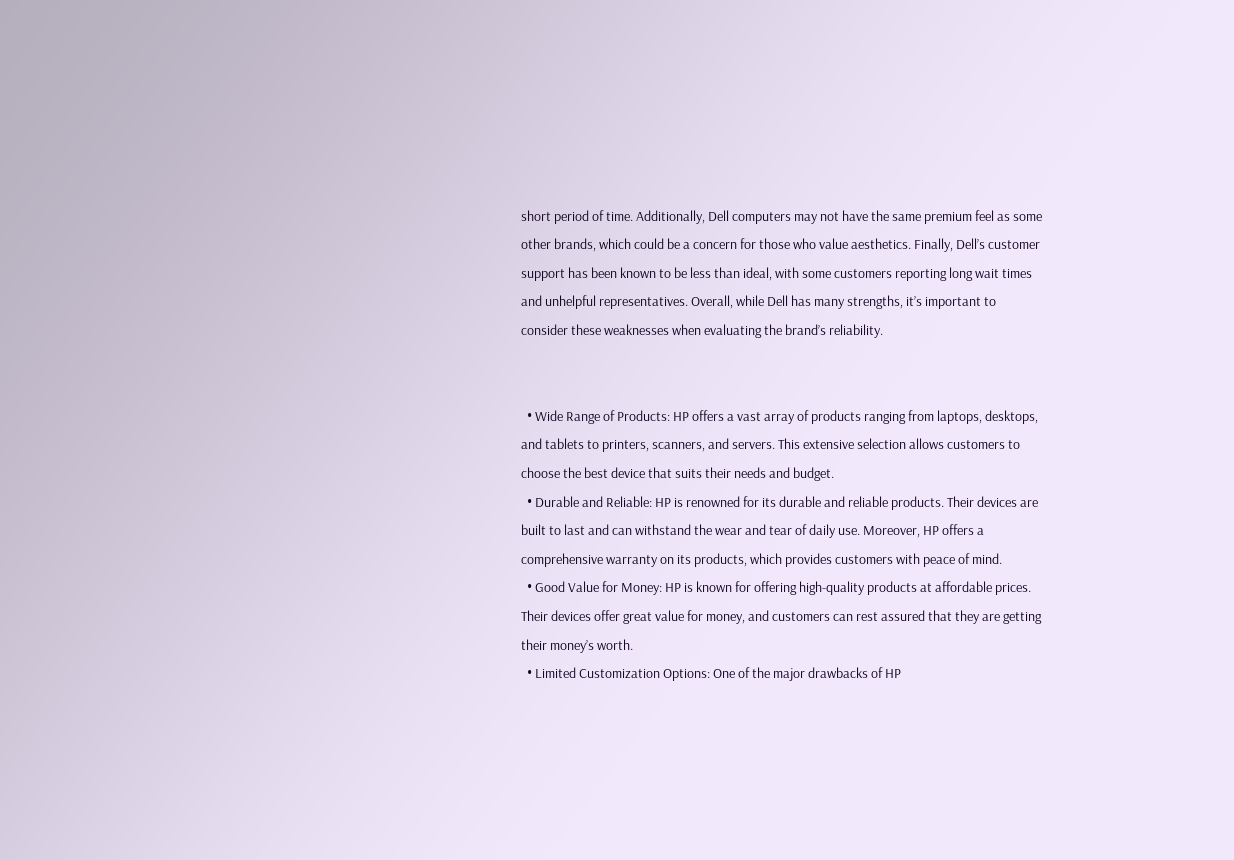short period of time. Additionally, Dell computers may not have the same premium feel as some other brands, which could be a concern for those who value aesthetics. Finally, Dell’s customer support has been known to be less than ideal, with some customers reporting long wait times and unhelpful representatives. Overall, while Dell has many strengths, it’s important to consider these weaknesses when evaluating the brand’s reliability.


  • Wide Range of Products: HP offers a vast array of products ranging from laptops, desktops, and tablets to printers, scanners, and servers. This extensive selection allows customers to choose the best device that suits their needs and budget.
  • Durable and Reliable: HP is renowned for its durable and reliable products. Their devices are built to last and can withstand the wear and tear of daily use. Moreover, HP offers a comprehensive warranty on its products, which provides customers with peace of mind.
  • Good Value for Money: HP is known for offering high-quality products at affordable prices. Their devices offer great value for money, and customers can rest assured that they are getting their money’s worth.
  • Limited Customization Options: One of the major drawbacks of HP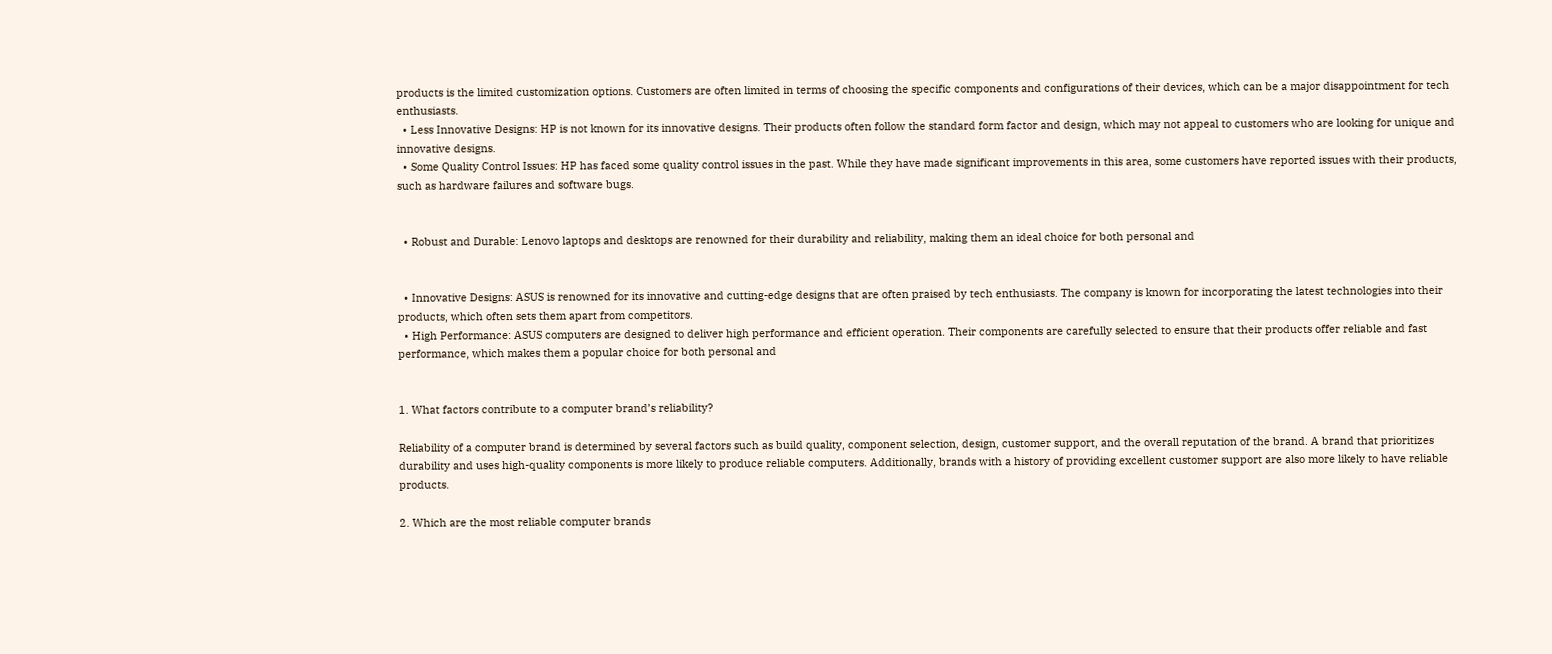products is the limited customization options. Customers are often limited in terms of choosing the specific components and configurations of their devices, which can be a major disappointment for tech enthusiasts.
  • Less Innovative Designs: HP is not known for its innovative designs. Their products often follow the standard form factor and design, which may not appeal to customers who are looking for unique and innovative designs.
  • Some Quality Control Issues: HP has faced some quality control issues in the past. While they have made significant improvements in this area, some customers have reported issues with their products, such as hardware failures and software bugs.


  • Robust and Durable: Lenovo laptops and desktops are renowned for their durability and reliability, making them an ideal choice for both personal and


  • Innovative Designs: ASUS is renowned for its innovative and cutting-edge designs that are often praised by tech enthusiasts. The company is known for incorporating the latest technologies into their products, which often sets them apart from competitors.
  • High Performance: ASUS computers are designed to deliver high performance and efficient operation. Their components are carefully selected to ensure that their products offer reliable and fast performance, which makes them a popular choice for both personal and


1. What factors contribute to a computer brand’s reliability?

Reliability of a computer brand is determined by several factors such as build quality, component selection, design, customer support, and the overall reputation of the brand. A brand that prioritizes durability and uses high-quality components is more likely to produce reliable computers. Additionally, brands with a history of providing excellent customer support are also more likely to have reliable products.

2. Which are the most reliable computer brands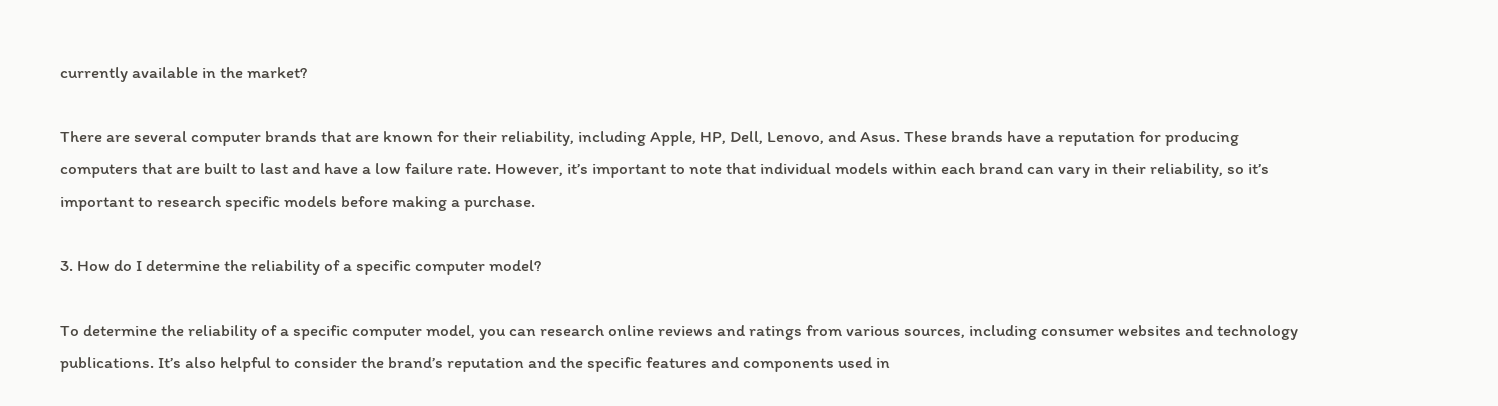currently available in the market?

There are several computer brands that are known for their reliability, including Apple, HP, Dell, Lenovo, and Asus. These brands have a reputation for producing computers that are built to last and have a low failure rate. However, it’s important to note that individual models within each brand can vary in their reliability, so it’s important to research specific models before making a purchase.

3. How do I determine the reliability of a specific computer model?

To determine the reliability of a specific computer model, you can research online reviews and ratings from various sources, including consumer websites and technology publications. It’s also helpful to consider the brand’s reputation and the specific features and components used in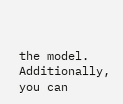the model. Additionally, you can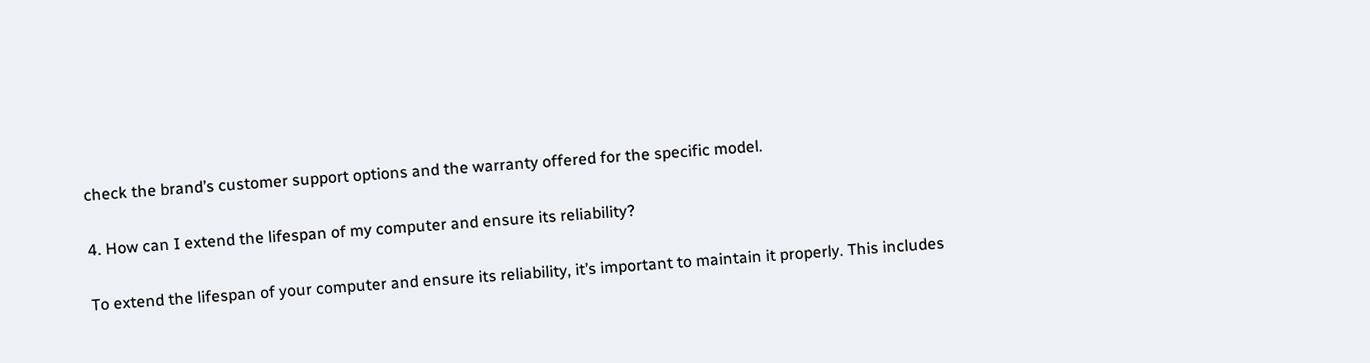check the brand’s customer support options and the warranty offered for the specific model.

4. How can I extend the lifespan of my computer and ensure its reliability?

To extend the lifespan of your computer and ensure its reliability, it’s important to maintain it properly. This includes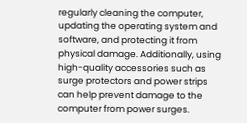regularly cleaning the computer, updating the operating system and software, and protecting it from physical damage. Additionally, using high-quality accessories such as surge protectors and power strips can help prevent damage to the computer from power surges.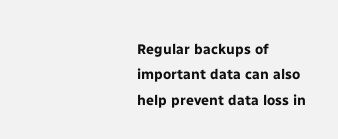Regular backups of important data can also help prevent data loss in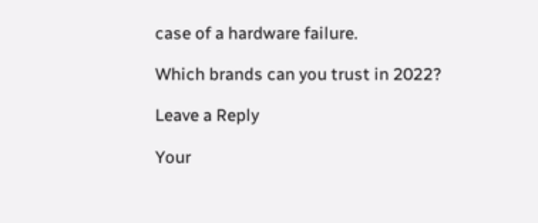case of a hardware failure.

Which brands can you trust in 2022?

Leave a Reply

Your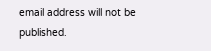email address will not be published.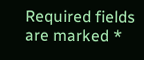Required fields are marked *